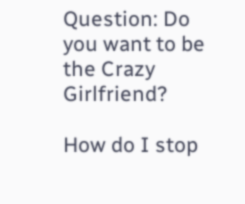Question: Do you want to be the Crazy Girlfriend?

How do I stop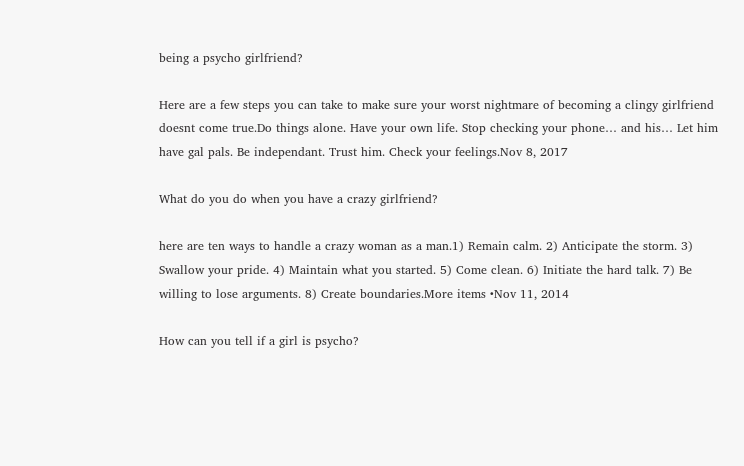being a psycho girlfriend?

Here are a few steps you can take to make sure your worst nightmare of becoming a clingy girlfriend doesnt come true.Do things alone. Have your own life. Stop checking your phone… and his… Let him have gal pals. Be independant. Trust him. Check your feelings.Nov 8, 2017

What do you do when you have a crazy girlfriend?

here are ten ways to handle a crazy woman as a man.1) Remain calm. 2) Anticipate the storm. 3) Swallow your pride. 4) Maintain what you started. 5) Come clean. 6) Initiate the hard talk. 7) Be willing to lose arguments. 8) Create boundaries.More items •Nov 11, 2014

How can you tell if a girl is psycho?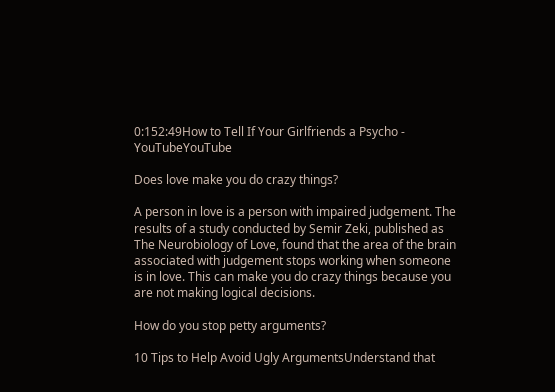0:152:49How to Tell If Your Girlfriends a Psycho - YouTubeYouTube

Does love make you do crazy things?

A person in love is a person with impaired judgement. The results of a study conducted by Semir Zeki, published as The Neurobiology of Love, found that the area of the brain associated with judgement stops working when someone is in love. This can make you do crazy things because you are not making logical decisions.

How do you stop petty arguments?

10 Tips to Help Avoid Ugly ArgumentsUnderstand that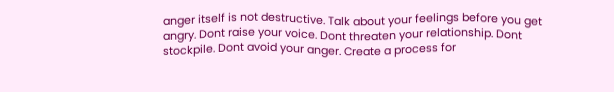anger itself is not destructive. Talk about your feelings before you get angry. Dont raise your voice. Dont threaten your relationship. Dont stockpile. Dont avoid your anger. Create a process for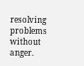resolving problems without anger.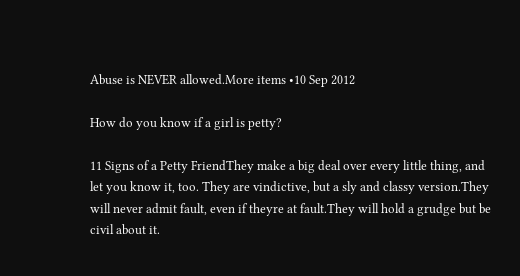Abuse is NEVER allowed.More items •10 Sep 2012

How do you know if a girl is petty?

11 Signs of a Petty FriendThey make a big deal over every little thing, and let you know it, too. They are vindictive, but a sly and classy version.They will never admit fault, even if theyre at fault.They will hold a grudge but be civil about it.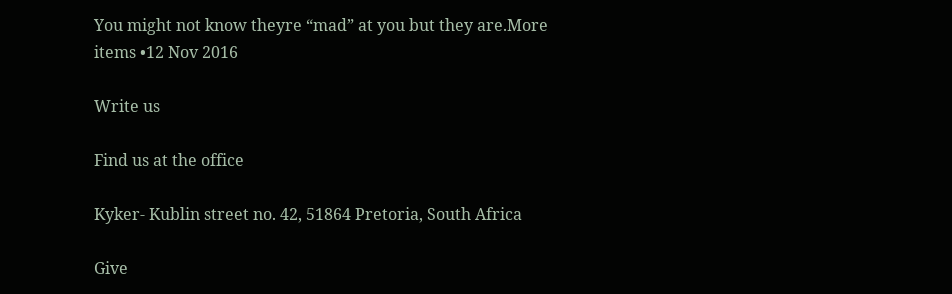You might not know theyre “mad” at you but they are.More items •12 Nov 2016

Write us

Find us at the office

Kyker- Kublin street no. 42, 51864 Pretoria, South Africa

Give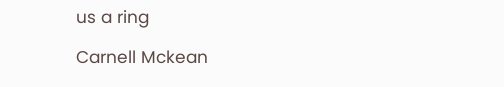us a ring

Carnell Mckean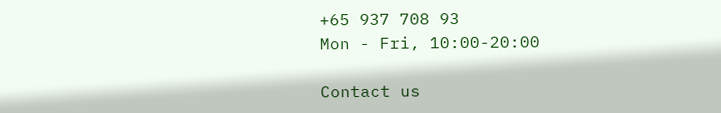+65 937 708 93
Mon - Fri, 10:00-20:00

Contact us